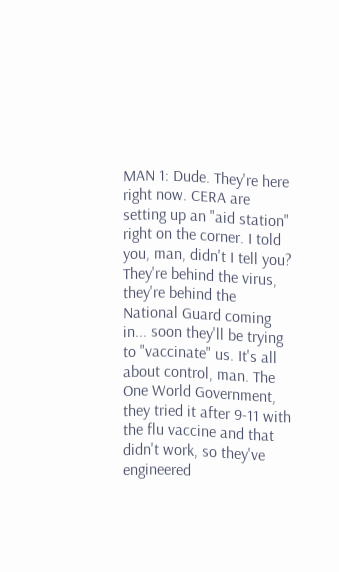MAN 1: Dude. They're here right now. CERA are setting up an "aid station" right on the corner. I told you, man, didn't I tell you? They're behind the virus, they're behind the National Guard coming in... soon they'll be trying to "vaccinate" us. It's all about control, man. The One World Government, they tried it after 9-11 with the flu vaccine and that didn't work, so they've engineered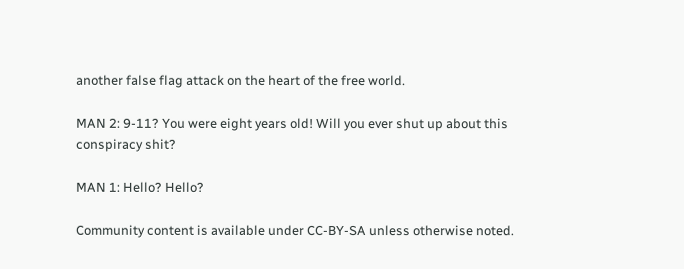another false flag attack on the heart of the free world.

MAN 2: 9-11? You were eight years old! Will you ever shut up about this conspiracy shit?

MAN 1: Hello? Hello?

Community content is available under CC-BY-SA unless otherwise noted.